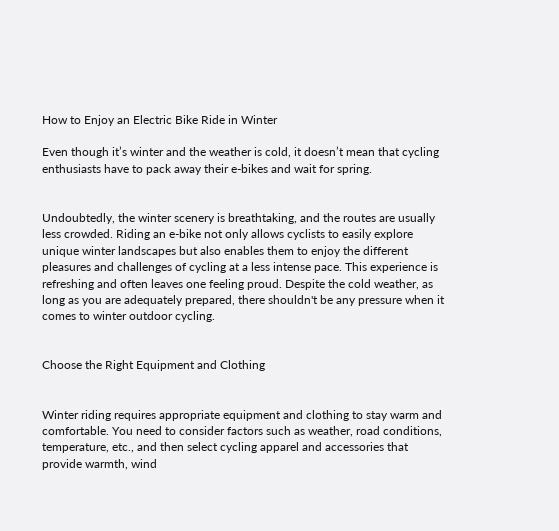How to Enjoy an Electric Bike Ride in Winter

Even though it’s winter and the weather is cold, it doesn’t mean that cycling enthusiasts have to pack away their e-bikes and wait for spring.


Undoubtedly, the winter scenery is breathtaking, and the routes are usually less crowded. Riding an e-bike not only allows cyclists to easily explore unique winter landscapes but also enables them to enjoy the different pleasures and challenges of cycling at a less intense pace. This experience is refreshing and often leaves one feeling proud. Despite the cold weather, as long as you are adequately prepared, there shouldn't be any pressure when it comes to winter outdoor cycling.


Choose the Right Equipment and Clothing


Winter riding requires appropriate equipment and clothing to stay warm and comfortable. You need to consider factors such as weather, road conditions, temperature, etc., and then select cycling apparel and accessories that provide warmth, wind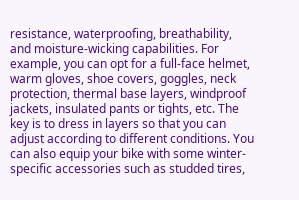resistance, waterproofing, breathability, and moisture-wicking capabilities. For example, you can opt for a full-face helmet, warm gloves, shoe covers, goggles, neck protection, thermal base layers, windproof jackets, insulated pants or tights, etc. The key is to dress in layers so that you can adjust according to different conditions. You can also equip your bike with some winter-specific accessories such as studded tires,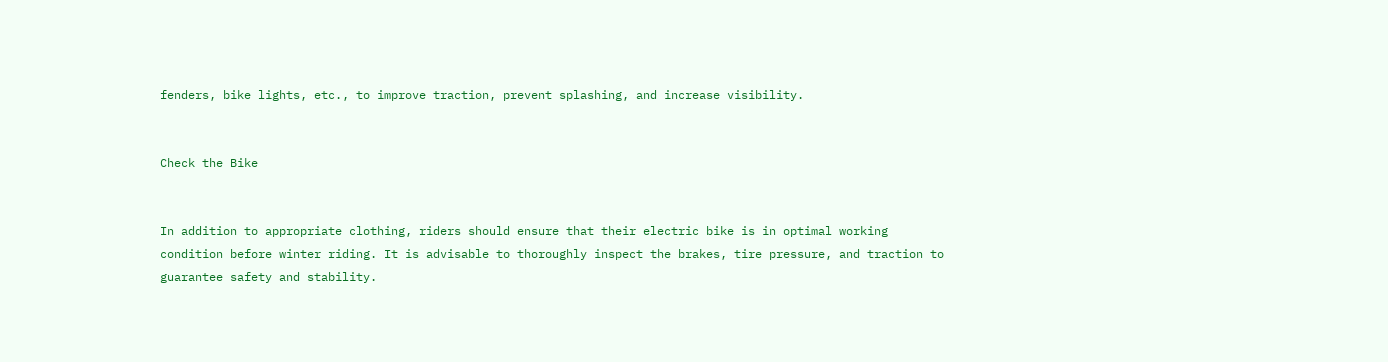fenders, bike lights, etc., to improve traction, prevent splashing, and increase visibility.


Check the Bike


In addition to appropriate clothing, riders should ensure that their electric bike is in optimal working condition before winter riding. It is advisable to thoroughly inspect the brakes, tire pressure, and traction to guarantee safety and stability.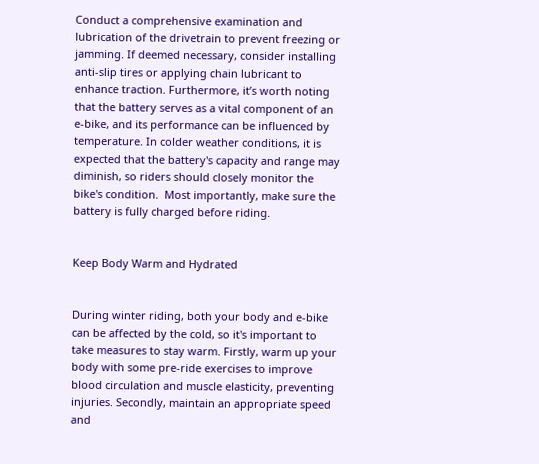Conduct a comprehensive examination and lubrication of the drivetrain to prevent freezing or jamming. If deemed necessary, consider installing anti-slip tires or applying chain lubricant to enhance traction. Furthermore, it’s worth noting that the battery serves as a vital component of an e-bike, and its performance can be influenced by temperature. In colder weather conditions, it is expected that the battery's capacity and range may diminish, so riders should closely monitor the bike's condition.  Most importantly, make sure the battery is fully charged before riding.


Keep Body Warm and Hydrated


During winter riding, both your body and e-bike can be affected by the cold, so it's important to take measures to stay warm. Firstly, warm up your body with some pre-ride exercises to improve blood circulation and muscle elasticity, preventing injuries. Secondly, maintain an appropriate speed and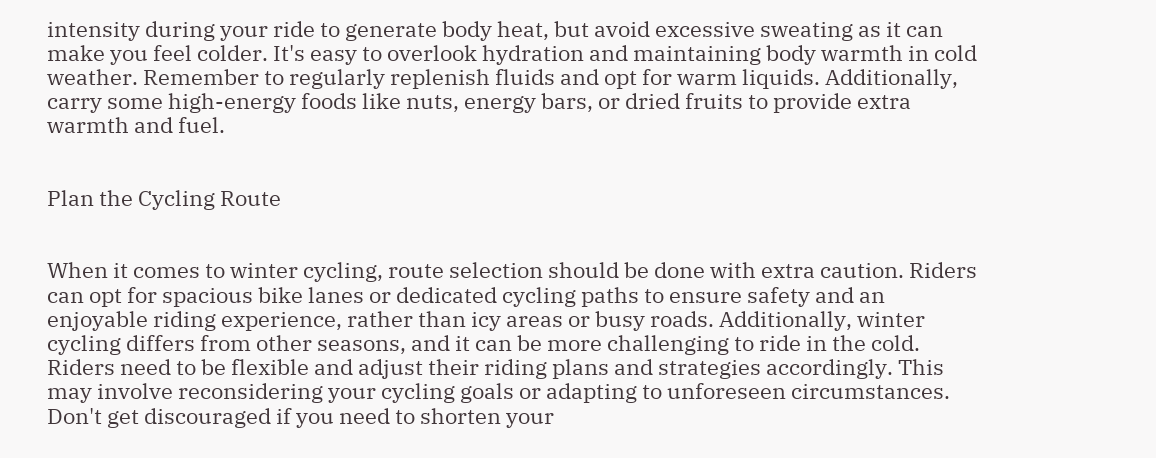intensity during your ride to generate body heat, but avoid excessive sweating as it can make you feel colder. It's easy to overlook hydration and maintaining body warmth in cold weather. Remember to regularly replenish fluids and opt for warm liquids. Additionally, carry some high-energy foods like nuts, energy bars, or dried fruits to provide extra warmth and fuel.


Plan the Cycling Route


When it comes to winter cycling, route selection should be done with extra caution. Riders can opt for spacious bike lanes or dedicated cycling paths to ensure safety and an enjoyable riding experience, rather than icy areas or busy roads. Additionally, winter cycling differs from other seasons, and it can be more challenging to ride in the cold. Riders need to be flexible and adjust their riding plans and strategies accordingly. This may involve reconsidering your cycling goals or adapting to unforeseen circumstances. Don't get discouraged if you need to shorten your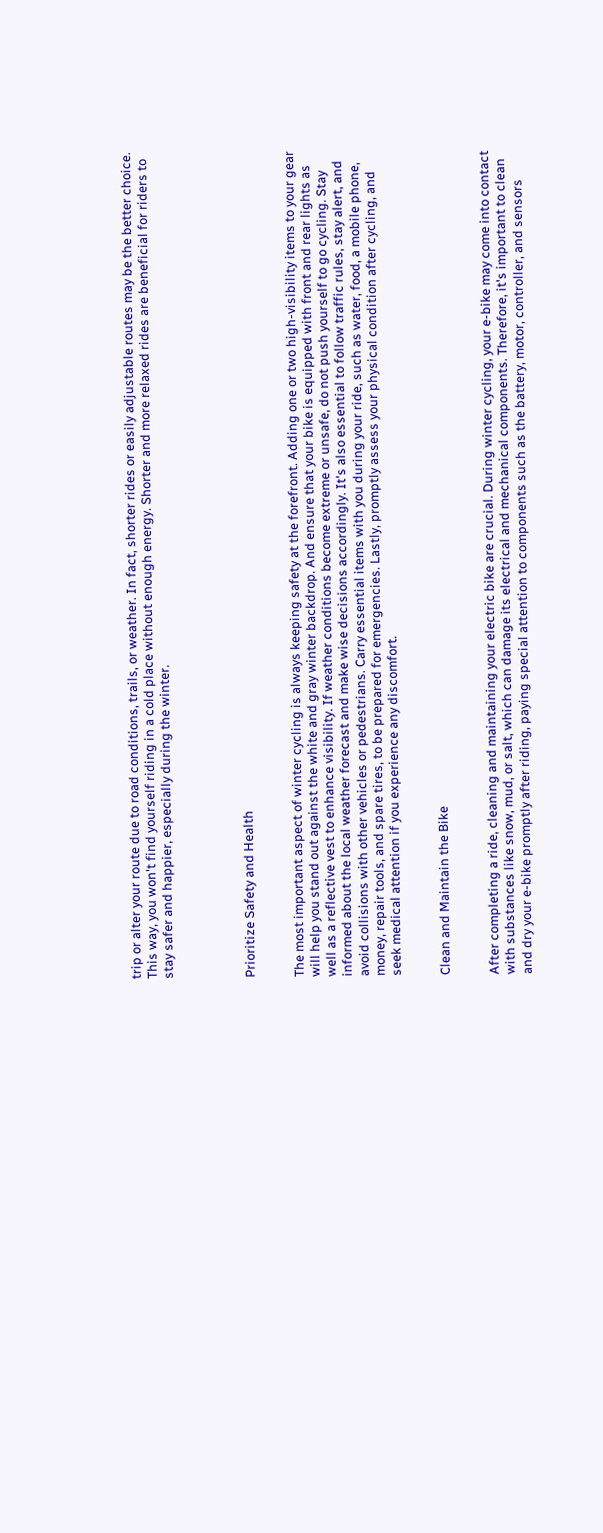trip or alter your route due to road conditions, trails, or weather. In fact, shorter rides or easily adjustable routes may be the better choice. This way, you won't find yourself riding in a cold place without enough energy. Shorter and more relaxed rides are beneficial for riders to stay safer and happier, especially during the winter.




Prioritize Safety and Health


The most important aspect of winter cycling is always keeping safety at the forefront. Adding one or two high-visibility items to your gear will help you stand out against the white and gray winter backdrop. And ensure that your bike is equipped with front and rear lights as well as a reflective vest to enhance visibility. If weather conditions become extreme or unsafe, do not push yourself to go cycling. Stay informed about the local weather forecast and make wise decisions accordingly. It's also essential to follow traffic rules, stay alert, and avoid collisions with other vehicles or pedestrians. Carry essential items with you during your ride, such as water, food, a mobile phone, money, repair tools, and spare tires, to be prepared for emergencies. Lastly, promptly assess your physical condition after cycling, and seek medical attention if you experience any discomfort.


Clean and Maintain the Bike


After completing a ride, cleaning and maintaining your electric bike are crucial. During winter cycling, your e-bike may come into contact with substances like snow, mud, or salt, which can damage its electrical and mechanical components. Therefore, it's important to clean and dry your e-bike promptly after riding, paying special attention to components such as the battery, motor, controller, and sensors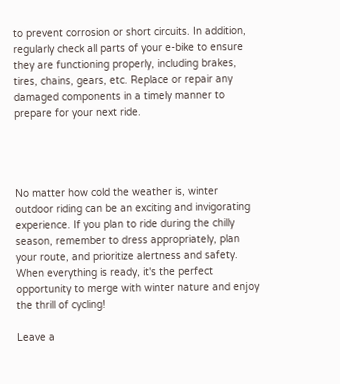to prevent corrosion or short circuits. In addition, regularly check all parts of your e-bike to ensure they are functioning properly, including brakes, tires, chains, gears, etc. Replace or repair any damaged components in a timely manner to prepare for your next ride.




No matter how cold the weather is, winter outdoor riding can be an exciting and invigorating experience. If you plan to ride during the chilly season, remember to dress appropriately, plan your route, and prioritize alertness and safety. When everything is ready, it's the perfect opportunity to merge with winter nature and enjoy the thrill of cycling!

Leave a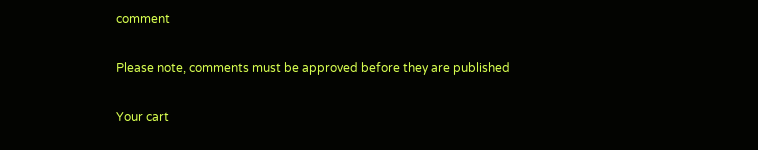comment

Please note, comments must be approved before they are published

Your cart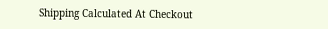Shipping Calculated At Checkout